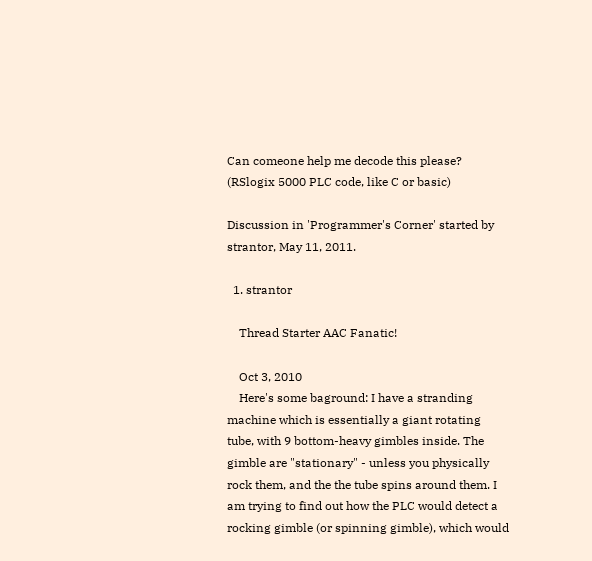Can comeone help me decode this please? (RSlogix 5000 PLC code, like C or basic)

Discussion in 'Programmer's Corner' started by strantor, May 11, 2011.

  1. strantor

    Thread Starter AAC Fanatic!

    Oct 3, 2010
    Here's some baground: I have a stranding machine which is essentially a giant rotating tube, with 9 bottom-heavy gimbles inside. The gimble are "stationary" - unless you physically rock them, and the the tube spins around them. I am trying to find out how the PLC would detect a rocking gimble (or spinning gimble), which would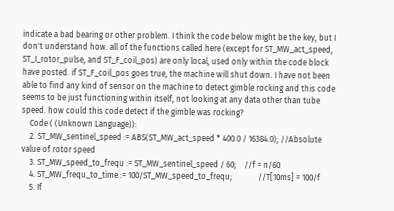indicate a bad bearing or other problem. I think the code below might be the key, but I don't understand how. all of the functions called here (except for ST_MW_act_speed, ST_I_rotor_pulse, and ST_F_coil_pos) are only local, used only within the code block have posted. if ST_F_coil_pos goes true, the machine will shut down. I have not been able to find any kind of sensor on the machine to detect gimble rocking and this code seems to be just functioning within itself, not looking at any data other than tube speed. how could this code detect if the gimble was rocking?
    Code ( (Unknown Language)):
    2. ST_MW_sentinel_speed := ABS(ST_MW_act_speed * 400.0 / 16384.0); //Absolute value of rotor speed
    3. ST_MW_speed_to_frequ := ST_MW_sentinel_speed / 60;    //f = n/60
    4. ST_MW_frequ_to_time := 100/ST_MW_speed_to_frequ;             //T[10ms] = 100/f
    5. If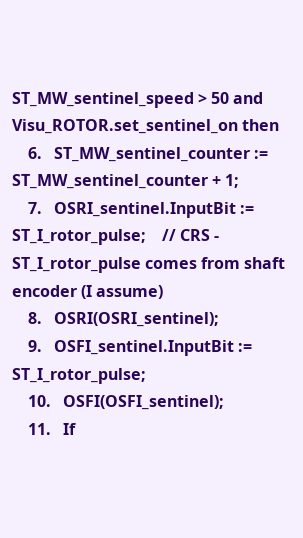ST_MW_sentinel_speed > 50 and Visu_ROTOR.set_sentinel_on then
    6.   ST_MW_sentinel_counter := ST_MW_sentinel_counter + 1;
    7.   OSRI_sentinel.InputBit := ST_I_rotor_pulse;    // CRS - ST_I_rotor_pulse comes from shaft encoder (I assume)
    8.   OSRI(OSRI_sentinel);
    9.   OSFI_sentinel.InputBit := ST_I_rotor_pulse;
    10.   OSFI(OSFI_sentinel);
    11.   If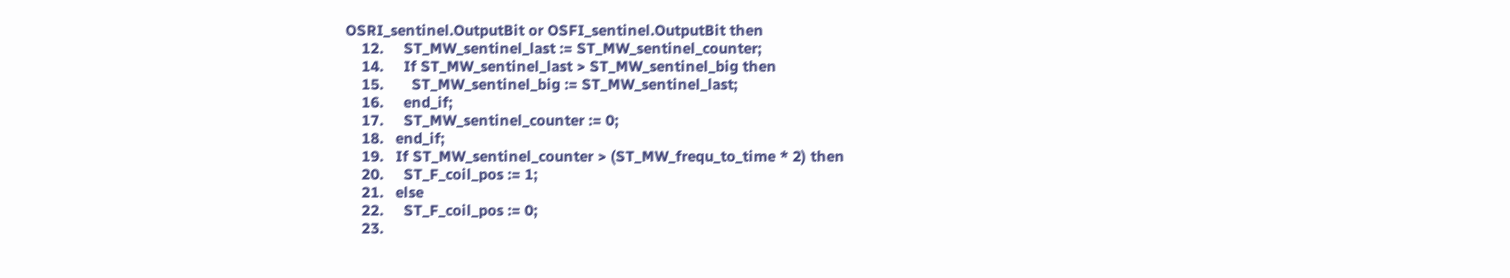OSRI_sentinel.OutputBit or OSFI_sentinel.OutputBit then
    12.     ST_MW_sentinel_last := ST_MW_sentinel_counter;
    14.     If ST_MW_sentinel_last > ST_MW_sentinel_big then
    15.       ST_MW_sentinel_big := ST_MW_sentinel_last;
    16.     end_if;
    17.     ST_MW_sentinel_counter := 0;
    18.   end_if;
    19.   If ST_MW_sentinel_counter > (ST_MW_frequ_to_time * 2) then
    20.     ST_F_coil_pos := 1;
    21.   else
    22.     ST_F_coil_pos := 0;
    23.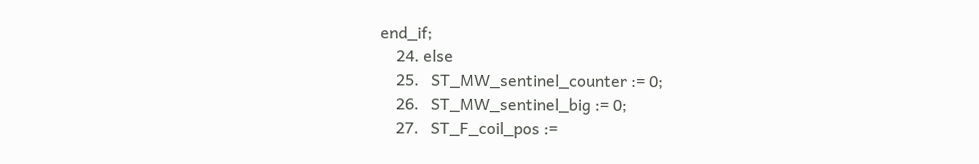end_if;
    24. else
    25.   ST_MW_sentinel_counter := 0;
    26.   ST_MW_sentinel_big := 0;
    27.   ST_F_coil_pos :=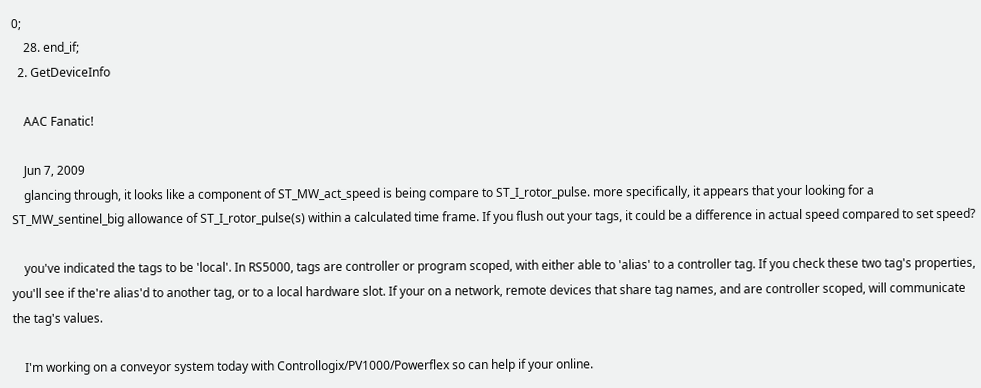0;
    28. end_if;
  2. GetDeviceInfo

    AAC Fanatic!

    Jun 7, 2009
    glancing through, it looks like a component of ST_MW_act_speed is being compare to ST_I_rotor_pulse. more specifically, it appears that your looking for a ST_MW_sentinel_big allowance of ST_I_rotor_pulse(s) within a calculated time frame. If you flush out your tags, it could be a difference in actual speed compared to set speed?

    you've indicated the tags to be 'local'. In RS5000, tags are controller or program scoped, with either able to 'alias' to a controller tag. If you check these two tag's properties, you'll see if the're alias'd to another tag, or to a local hardware slot. If your on a network, remote devices that share tag names, and are controller scoped, will communicate the tag's values.

    I'm working on a conveyor system today with Controllogix/PV1000/Powerflex so can help if your online.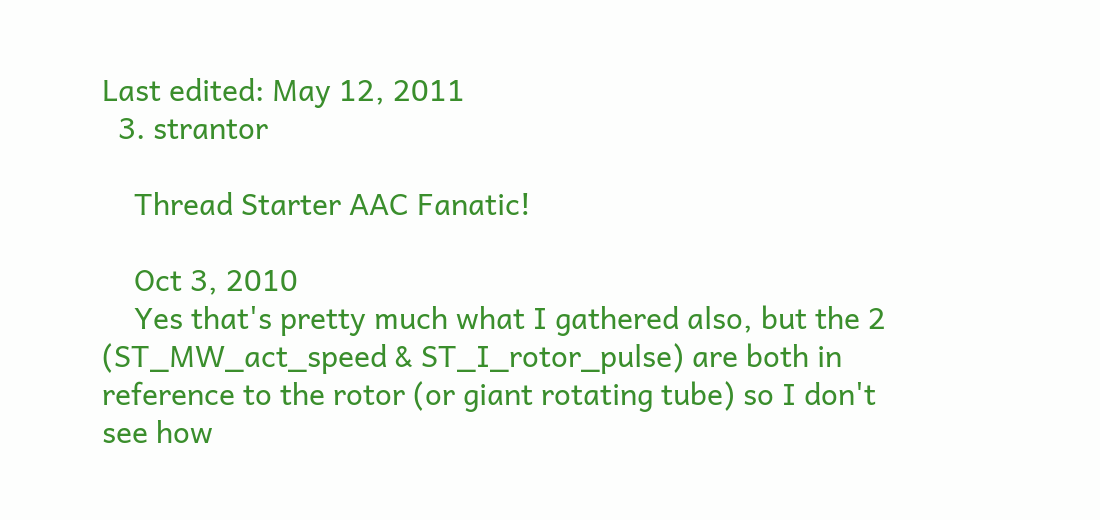Last edited: May 12, 2011
  3. strantor

    Thread Starter AAC Fanatic!

    Oct 3, 2010
    Yes that's pretty much what I gathered also, but the 2 (ST_MW_act_speed & ST_I_rotor_pulse) are both in reference to the rotor (or giant rotating tube) so I don't see how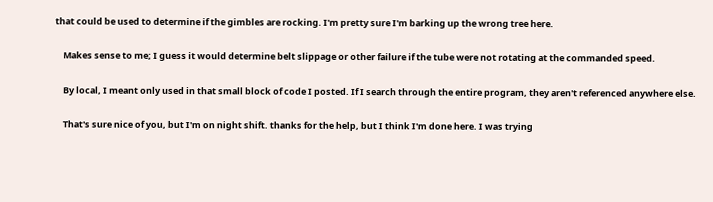that could be used to determine if the gimbles are rocking. I'm pretty sure I'm barking up the wrong tree here.

    Makes sense to me; I guess it would determine belt slippage or other failure if the tube were not rotating at the commanded speed.

    By local, I meant only used in that small block of code I posted. If I search through the entire program, they aren't referenced anywhere else.

    That's sure nice of you, but I'm on night shift. thanks for the help, but I think I'm done here. I was trying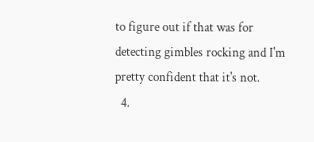to figure out if that was for detecting gimbles rocking and I'm pretty confident that it's not.
  4.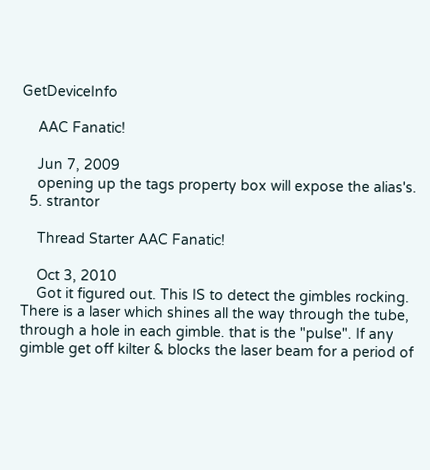GetDeviceInfo

    AAC Fanatic!

    Jun 7, 2009
    opening up the tags property box will expose the alias's.
  5. strantor

    Thread Starter AAC Fanatic!

    Oct 3, 2010
    Got it figured out. This IS to detect the gimbles rocking. There is a laser which shines all the way through the tube, through a hole in each gimble. that is the "pulse". If any gimble get off kilter & blocks the laser beam for a period of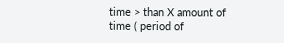time > than X amount of time ( period of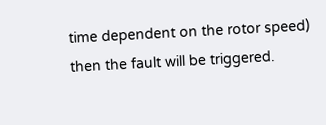time dependent on the rotor speed) then the fault will be triggered.